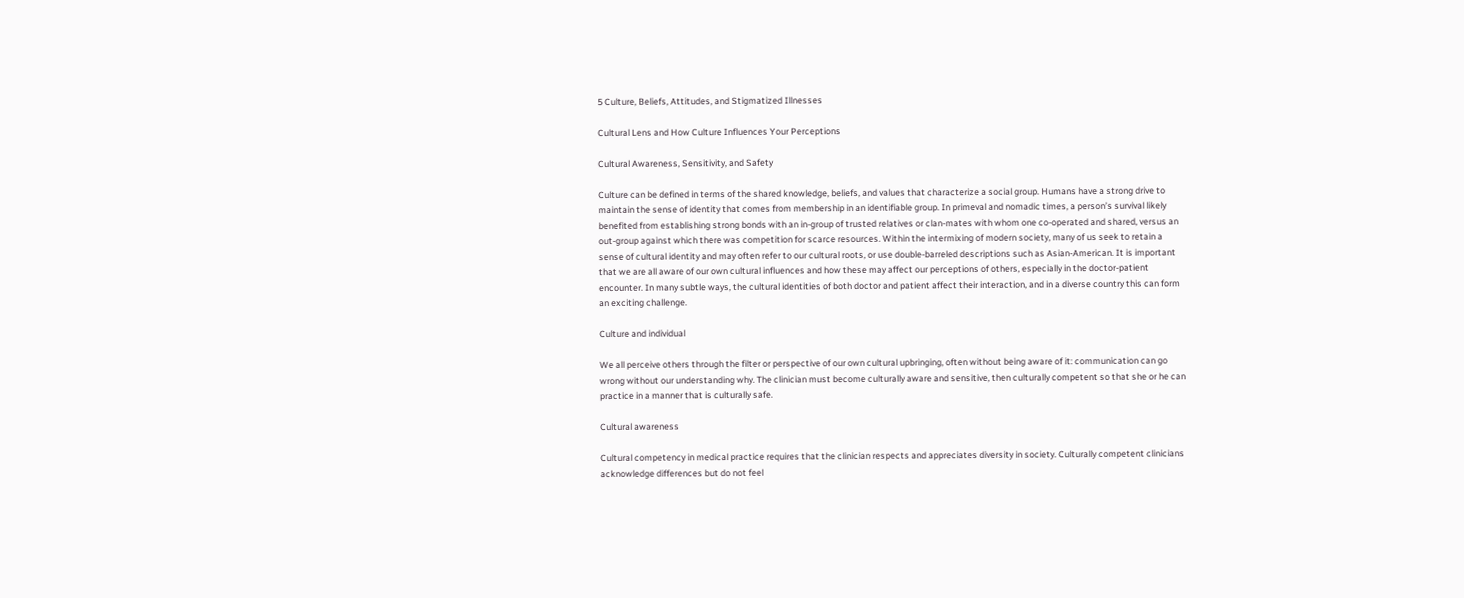5 Culture, Beliefs, Attitudes, and Stigmatized Illnesses

Cultural Lens and How Culture Influences Your Perceptions

Cultural Awareness, Sensitivity, and Safety

Culture can be defined in terms of the shared knowledge, beliefs, and values that characterize a social group. Humans have a strong drive to maintain the sense of identity that comes from membership in an identifiable group. In primeval and nomadic times, a person’s survival likely benefited from establishing strong bonds with an in-group of trusted relatives or clan-mates with whom one co-operated and shared, versus an out-group against which there was competition for scarce resources. Within the intermixing of modern society, many of us seek to retain a sense of cultural identity and may often refer to our cultural roots, or use double-barreled descriptions such as Asian-American. It is important that we are all aware of our own cultural influences and how these may affect our perceptions of others, especially in the doctor-patient encounter. In many subtle ways, the cultural identities of both doctor and patient affect their interaction, and in a diverse country this can form an exciting challenge.

Culture and individual

We all perceive others through the filter or perspective of our own cultural upbringing, often without being aware of it: communication can go wrong without our understanding why. The clinician must become culturally aware and sensitive, then culturally competent so that she or he can practice in a manner that is culturally safe.

Cultural awareness

Cultural competency in medical practice requires that the clinician respects and appreciates diversity in society. Culturally competent clinicians acknowledge differences but do not feel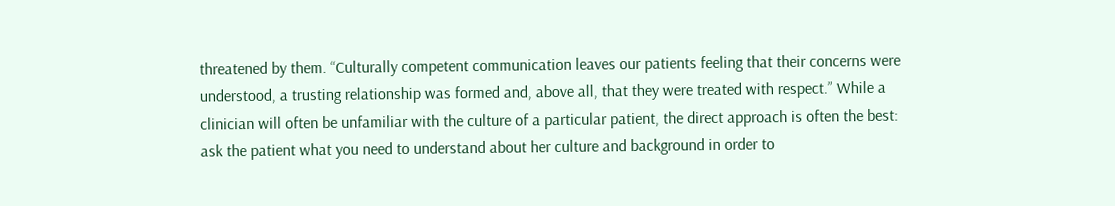threatened by them. “Culturally competent communication leaves our patients feeling that their concerns were understood, a trusting relationship was formed and, above all, that they were treated with respect.” While a clinician will often be unfamiliar with the culture of a particular patient, the direct approach is often the best: ask the patient what you need to understand about her culture and background in order to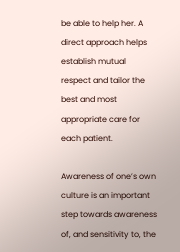be able to help her. A direct approach helps establish mutual respect and tailor the best and most appropriate care for each patient.

Awareness of one’s own culture is an important step towards awareness of, and sensitivity to, the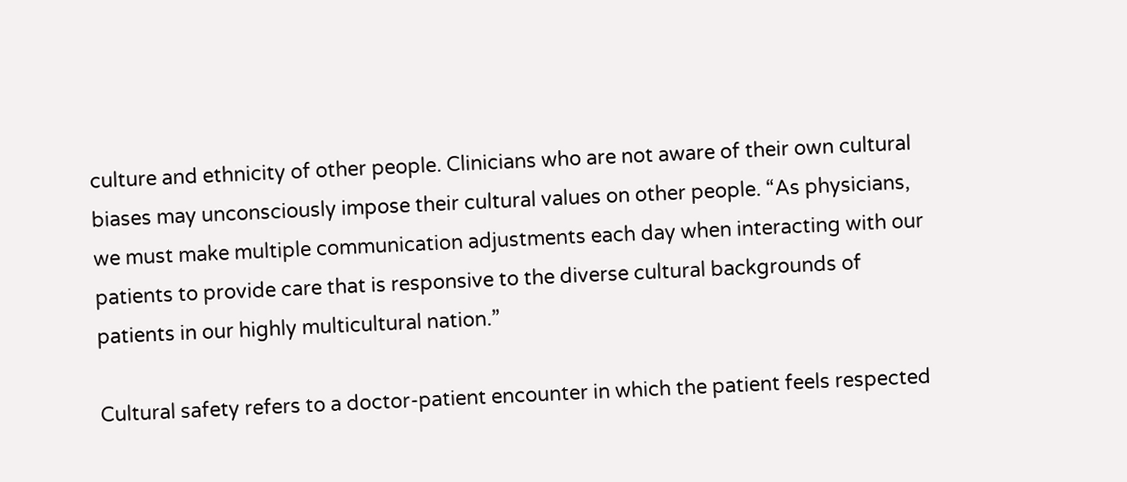culture and ethnicity of other people. Clinicians who are not aware of their own cultural biases may unconsciously impose their cultural values on other people. “As physicians, we must make multiple communication adjustments each day when interacting with our patients to provide care that is responsive to the diverse cultural backgrounds of patients in our highly multicultural nation.”

Cultural safety refers to a doctor-patient encounter in which the patient feels respected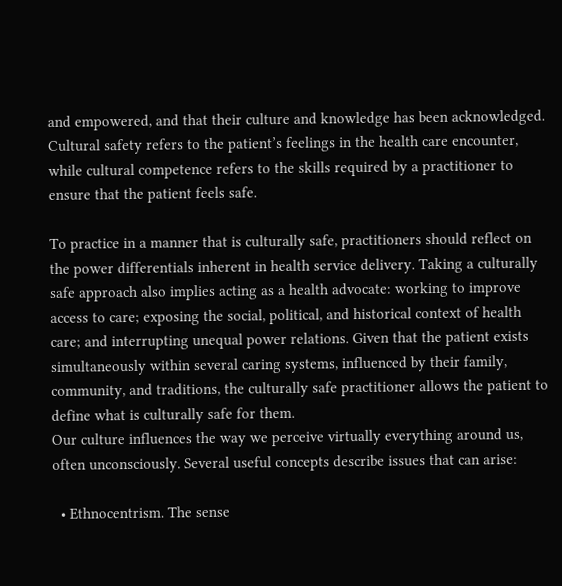and empowered, and that their culture and knowledge has been acknowledged. Cultural safety refers to the patient’s feelings in the health care encounter, while cultural competence refers to the skills required by a practitioner to ensure that the patient feels safe.

To practice in a manner that is culturally safe, practitioners should reflect on the power differentials inherent in health service delivery. Taking a culturally safe approach also implies acting as a health advocate: working to improve access to care; exposing the social, political, and historical context of health care; and interrupting unequal power relations. Given that the patient exists simultaneously within several caring systems, influenced by their family, community, and traditions, the culturally safe practitioner allows the patient to define what is culturally safe for them.
Our culture influences the way we perceive virtually everything around us, often unconsciously. Several useful concepts describe issues that can arise:

  • Ethnocentrism. The sense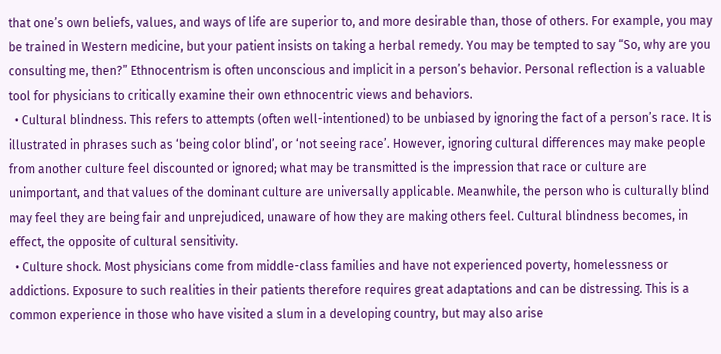that one’s own beliefs, values, and ways of life are superior to, and more desirable than, those of others. For example, you may be trained in Western medicine, but your patient insists on taking a herbal remedy. You may be tempted to say “So, why are you consulting me, then?” Ethnocentrism is often unconscious and implicit in a person’s behavior. Personal reflection is a valuable tool for physicians to critically examine their own ethnocentric views and behaviors.
  • Cultural blindness. This refers to attempts (often well-intentioned) to be unbiased by ignoring the fact of a person’s race. It is illustrated in phrases such as ‘being color blind’, or ‘not seeing race’. However, ignoring cultural differences may make people from another culture feel discounted or ignored; what may be transmitted is the impression that race or culture are unimportant, and that values of the dominant culture are universally applicable. Meanwhile, the person who is culturally blind may feel they are being fair and unprejudiced, unaware of how they are making others feel. Cultural blindness becomes, in effect, the opposite of cultural sensitivity.
  • Culture shock. Most physicians come from middle-class families and have not experienced poverty, homelessness or addictions. Exposure to such realities in their patients therefore requires great adaptations and can be distressing. This is a common experience in those who have visited a slum in a developing country, but may also arise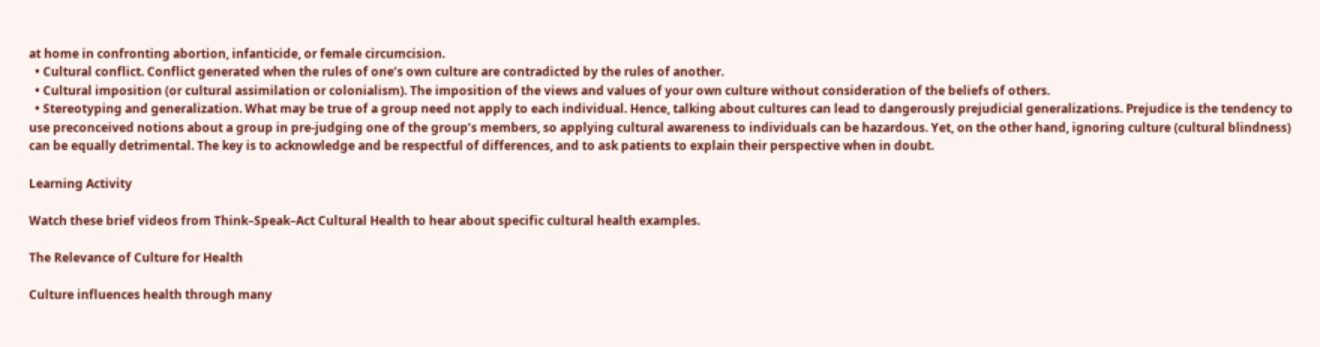at home in confronting abortion, infanticide, or female circumcision.
  • Cultural conflict. Conflict generated when the rules of one’s own culture are contradicted by the rules of another.
  • Cultural imposition (or cultural assimilation or colonialism). The imposition of the views and values of your own culture without consideration of the beliefs of others.
  • Stereotyping and generalization. What may be true of a group need not apply to each individual. Hence, talking about cultures can lead to dangerously prejudicial generalizations. Prejudice is the tendency to use preconceived notions about a group in pre-judging one of the group’s members, so applying cultural awareness to individuals can be hazardous. Yet, on the other hand, ignoring culture (cultural blindness) can be equally detrimental. The key is to acknowledge and be respectful of differences, and to ask patients to explain their perspective when in doubt.

Learning Activity

Watch these brief videos from Think–Speak–Act Cultural Health to hear about specific cultural health examples.

The Relevance of Culture for Health

Culture influences health through many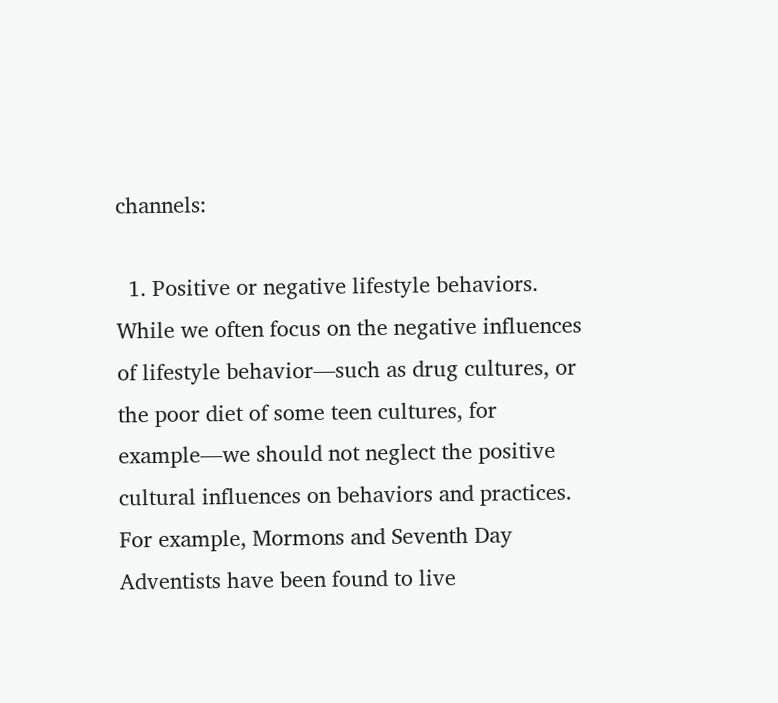channels:

  1. Positive or negative lifestyle behaviors. While we often focus on the negative influences of lifestyle behavior—such as drug cultures, or the poor diet of some teen cultures, for example—we should not neglect the positive cultural influences on behaviors and practices. For example, Mormons and Seventh Day Adventists have been found to live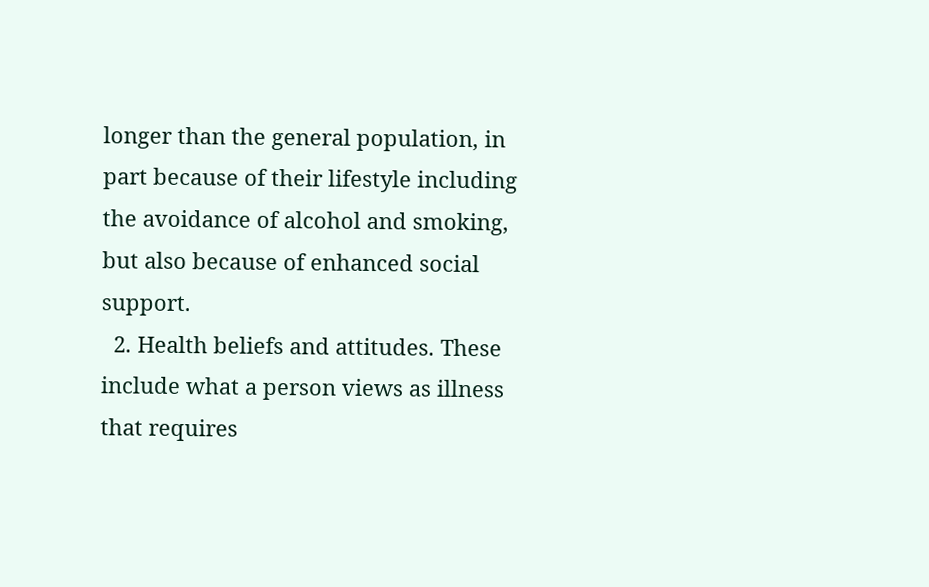longer than the general population, in part because of their lifestyle including the avoidance of alcohol and smoking, but also because of enhanced social support.
  2. Health beliefs and attitudes. These include what a person views as illness that requires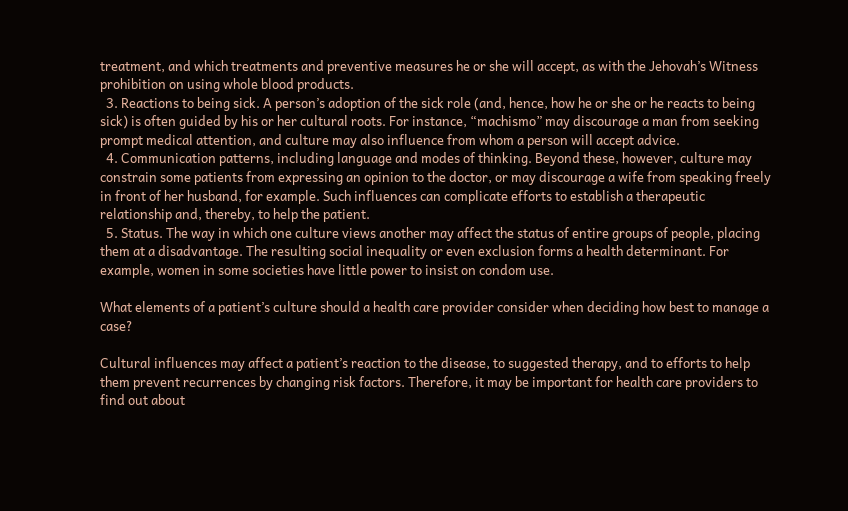treatment, and which treatments and preventive measures he or she will accept, as with the Jehovah’s Witness prohibition on using whole blood products.
  3. Reactions to being sick. A person’s adoption of the sick role (and, hence, how he or she or he reacts to being sick) is often guided by his or her cultural roots. For instance, “machismo” may discourage a man from seeking prompt medical attention, and culture may also influence from whom a person will accept advice.
  4. Communication patterns, including language and modes of thinking. Beyond these, however, culture may constrain some patients from expressing an opinion to the doctor, or may discourage a wife from speaking freely in front of her husband, for example. Such influences can complicate efforts to establish a therapeutic relationship and, thereby, to help the patient.
  5. Status. The way in which one culture views another may affect the status of entire groups of people, placing them at a disadvantage. The resulting social inequality or even exclusion forms a health determinant. For example, women in some societies have little power to insist on condom use.

What elements of a patient’s culture should a health care provider consider when deciding how best to manage a case?

Cultural influences may affect a patient’s reaction to the disease, to suggested therapy, and to efforts to help them prevent recurrences by changing risk factors. Therefore, it may be important for health care providers to find out about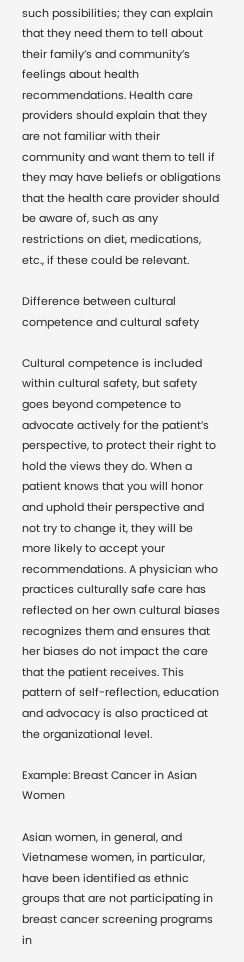such possibilities; they can explain that they need them to tell about their family’s and community’s feelings about health recommendations. Health care providers should explain that they are not familiar with their community and want them to tell if they may have beliefs or obligations that the health care provider should be aware of, such as any restrictions on diet, medications, etc., if these could be relevant.

Difference between cultural competence and cultural safety

Cultural competence is included within cultural safety, but safety goes beyond competence to advocate actively for the patient’s perspective, to protect their right to hold the views they do. When a patient knows that you will honor and uphold their perspective and not try to change it, they will be more likely to accept your recommendations. A physician who practices culturally safe care has reflected on her own cultural biases recognizes them and ensures that her biases do not impact the care that the patient receives. This pattern of self-reflection, education and advocacy is also practiced at the organizational level.

Example: Breast Cancer in Asian Women

Asian women, in general, and Vietnamese women, in particular, have been identified as ethnic groups that are not participating in breast cancer screening programs in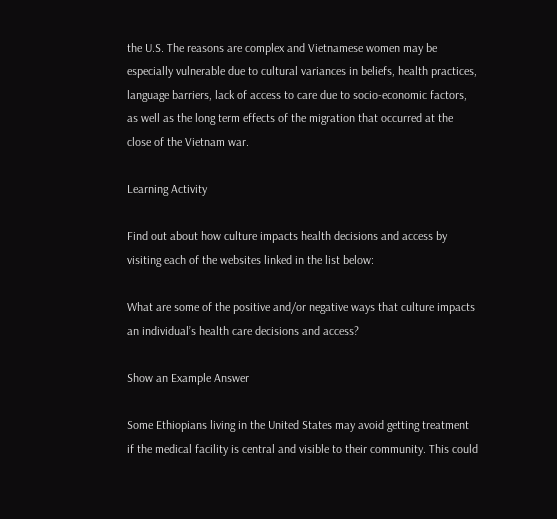the U.S. The reasons are complex and Vietnamese women may be especially vulnerable due to cultural variances in beliefs, health practices, language barriers, lack of access to care due to socio-economic factors, as well as the long term effects of the migration that occurred at the close of the Vietnam war.

Learning Activity

Find out about how culture impacts health decisions and access by visiting each of the websites linked in the list below:

What are some of the positive and/or negative ways that culture impacts an individual’s health care decisions and access?

Show an Example Answer

Some Ethiopians living in the United States may avoid getting treatment if the medical facility is central and visible to their community. This could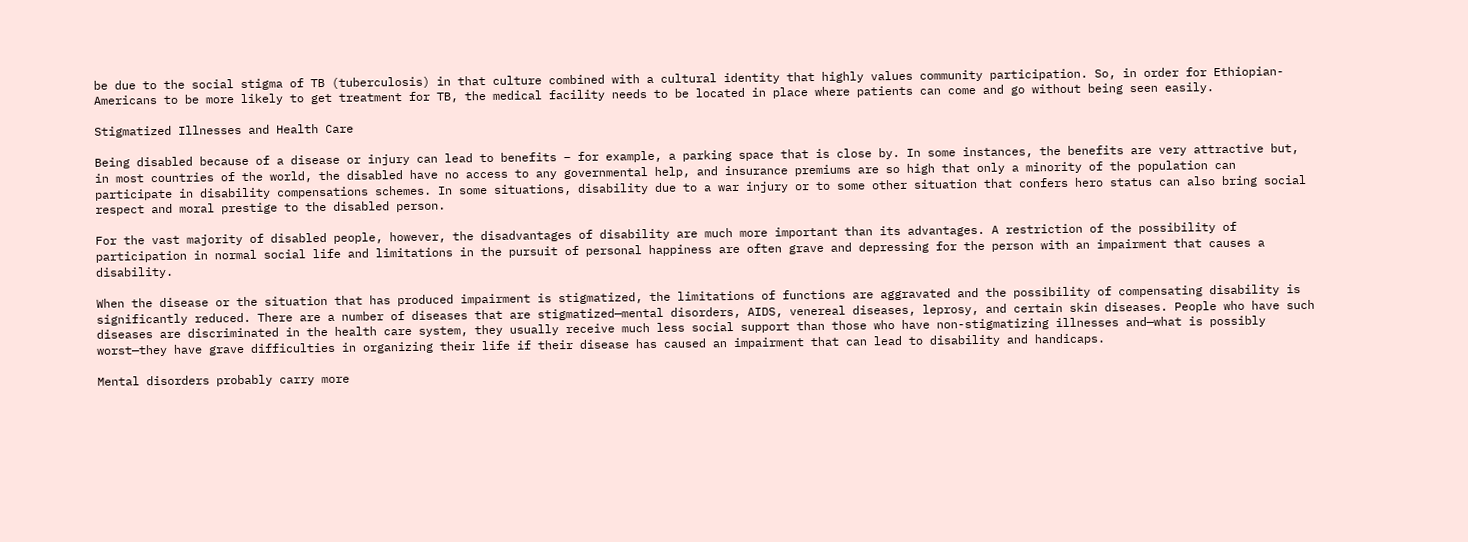be due to the social stigma of TB (tuberculosis) in that culture combined with a cultural identity that highly values community participation. So, in order for Ethiopian-Americans to be more likely to get treatment for TB, the medical facility needs to be located in place where patients can come and go without being seen easily.

Stigmatized Illnesses and Health Care

Being disabled because of a disease or injury can lead to benefits – for example, a parking space that is close by. In some instances, the benefits are very attractive but, in most countries of the world, the disabled have no access to any governmental help, and insurance premiums are so high that only a minority of the population can participate in disability compensations schemes. In some situations, disability due to a war injury or to some other situation that confers hero status can also bring social respect and moral prestige to the disabled person.

For the vast majority of disabled people, however, the disadvantages of disability are much more important than its advantages. A restriction of the possibility of participation in normal social life and limitations in the pursuit of personal happiness are often grave and depressing for the person with an impairment that causes a disability.

When the disease or the situation that has produced impairment is stigmatized, the limitations of functions are aggravated and the possibility of compensating disability is significantly reduced. There are a number of diseases that are stigmatized—mental disorders, AIDS, venereal diseases, leprosy, and certain skin diseases. People who have such diseases are discriminated in the health care system, they usually receive much less social support than those who have non-stigmatizing illnesses and—what is possibly worst—they have grave difficulties in organizing their life if their disease has caused an impairment that can lead to disability and handicaps.

Mental disorders probably carry more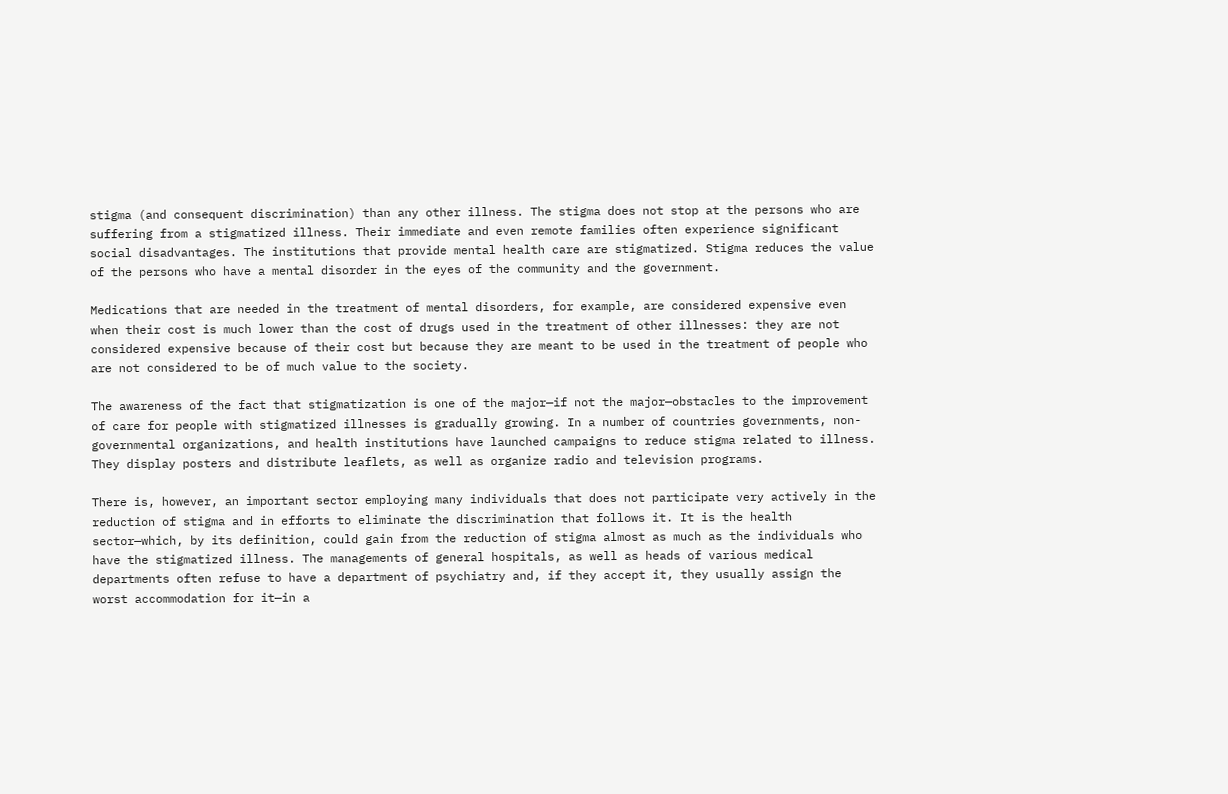stigma (and consequent discrimination) than any other illness. The stigma does not stop at the persons who are suffering from a stigmatized illness. Their immediate and even remote families often experience significant social disadvantages. The institutions that provide mental health care are stigmatized. Stigma reduces the value of the persons who have a mental disorder in the eyes of the community and the government.

Medications that are needed in the treatment of mental disorders, for example, are considered expensive even when their cost is much lower than the cost of drugs used in the treatment of other illnesses: they are not considered expensive because of their cost but because they are meant to be used in the treatment of people who are not considered to be of much value to the society.

The awareness of the fact that stigmatization is one of the major—if not the major—obstacles to the improvement of care for people with stigmatized illnesses is gradually growing. In a number of countries governments, non-governmental organizations, and health institutions have launched campaigns to reduce stigma related to illness. They display posters and distribute leaflets, as well as organize radio and television programs.

There is, however, an important sector employing many individuals that does not participate very actively in the reduction of stigma and in efforts to eliminate the discrimination that follows it. It is the health sector—which, by its definition, could gain from the reduction of stigma almost as much as the individuals who have the stigmatized illness. The managements of general hospitals, as well as heads of various medical departments often refuse to have a department of psychiatry and, if they accept it, they usually assign the worst accommodation for it—in a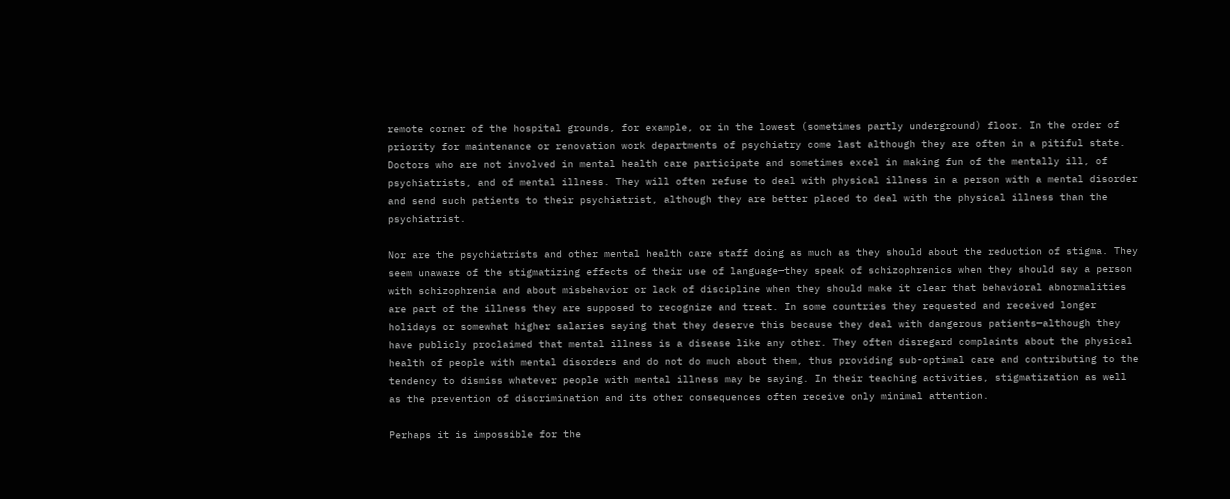remote corner of the hospital grounds, for example, or in the lowest (sometimes partly underground) floor. In the order of priority for maintenance or renovation work departments of psychiatry come last although they are often in a pitiful state. Doctors who are not involved in mental health care participate and sometimes excel in making fun of the mentally ill, of psychiatrists, and of mental illness. They will often refuse to deal with physical illness in a person with a mental disorder and send such patients to their psychiatrist, although they are better placed to deal with the physical illness than the psychiatrist.

Nor are the psychiatrists and other mental health care staff doing as much as they should about the reduction of stigma. They seem unaware of the stigmatizing effects of their use of language—they speak of schizophrenics when they should say a person with schizophrenia and about misbehavior or lack of discipline when they should make it clear that behavioral abnormalities are part of the illness they are supposed to recognize and treat. In some countries they requested and received longer holidays or somewhat higher salaries saying that they deserve this because they deal with dangerous patients—although they have publicly proclaimed that mental illness is a disease like any other. They often disregard complaints about the physical health of people with mental disorders and do not do much about them, thus providing sub-optimal care and contributing to the tendency to dismiss whatever people with mental illness may be saying. In their teaching activities, stigmatization as well as the prevention of discrimination and its other consequences often receive only minimal attention.

Perhaps it is impossible for the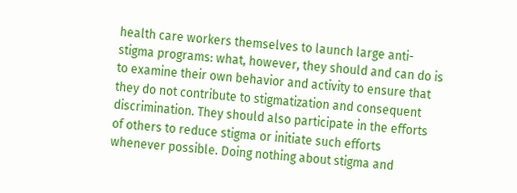health care workers themselves to launch large anti-stigma programs: what, however, they should and can do is to examine their own behavior and activity to ensure that they do not contribute to stigmatization and consequent discrimination. They should also participate in the efforts of others to reduce stigma or initiate such efforts whenever possible. Doing nothing about stigma and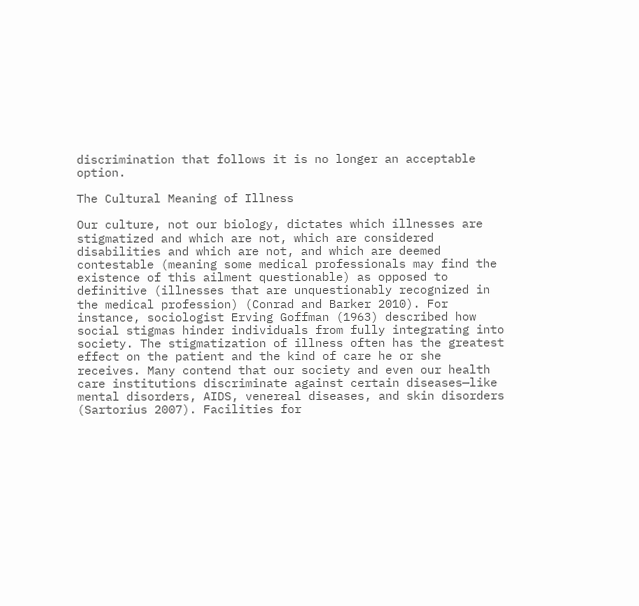discrimination that follows it is no longer an acceptable option.

The Cultural Meaning of Illness

Our culture, not our biology, dictates which illnesses are stigmatized and which are not, which are considered disabilities and which are not, and which are deemed contestable (meaning some medical professionals may find the existence of this ailment questionable) as opposed to definitive (illnesses that are unquestionably recognized in the medical profession) (Conrad and Barker 2010). For instance, sociologist Erving Goffman (1963) described how social stigmas hinder individuals from fully integrating into society. The stigmatization of illness often has the greatest effect on the patient and the kind of care he or she receives. Many contend that our society and even our health care institutions discriminate against certain diseases—like mental disorders, AIDS, venereal diseases, and skin disorders (Sartorius 2007). Facilities for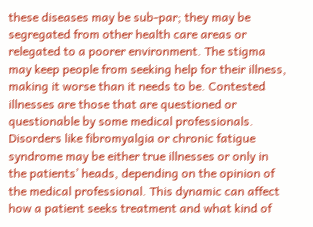these diseases may be sub-par; they may be segregated from other health care areas or relegated to a poorer environment. The stigma may keep people from seeking help for their illness, making it worse than it needs to be. Contested illnesses are those that are questioned or questionable by some medical professionals. Disorders like fibromyalgia or chronic fatigue syndrome may be either true illnesses or only in the patients’ heads, depending on the opinion of the medical professional. This dynamic can affect how a patient seeks treatment and what kind of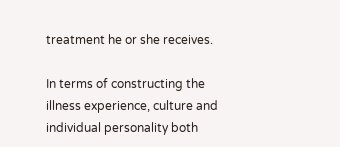treatment he or she receives.

In terms of constructing the illness experience, culture and individual personality both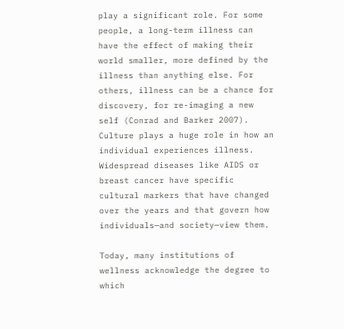play a significant role. For some people, a long-term illness can have the effect of making their world smaller, more defined by the illness than anything else. For others, illness can be a chance for discovery, for re-imaging a new self (Conrad and Barker 2007). Culture plays a huge role in how an individual experiences illness. Widespread diseases like AIDS or breast cancer have specific cultural markers that have changed over the years and that govern how individuals—and society—view them.

Today, many institutions of wellness acknowledge the degree to which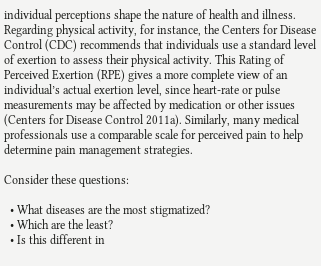individual perceptions shape the nature of health and illness. Regarding physical activity, for instance, the Centers for Disease Control (CDC) recommends that individuals use a standard level of exertion to assess their physical activity. This Rating of Perceived Exertion (RPE) gives a more complete view of an individual’s actual exertion level, since heart-rate or pulse measurements may be affected by medication or other issues (Centers for Disease Control 2011a). Similarly, many medical professionals use a comparable scale for perceived pain to help determine pain management strategies.

Consider these questions:

  • What diseases are the most stigmatized?
  • Which are the least?
  • Is this different in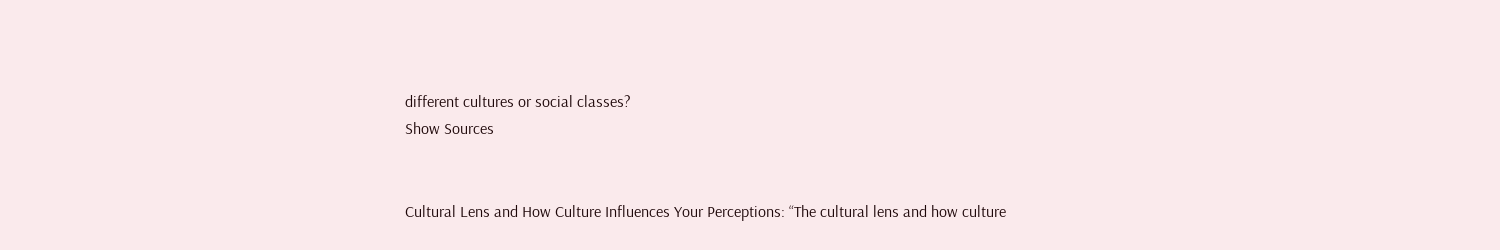different cultures or social classes?
Show Sources


Cultural Lens and How Culture Influences Your Perceptions: “The cultural lens and how culture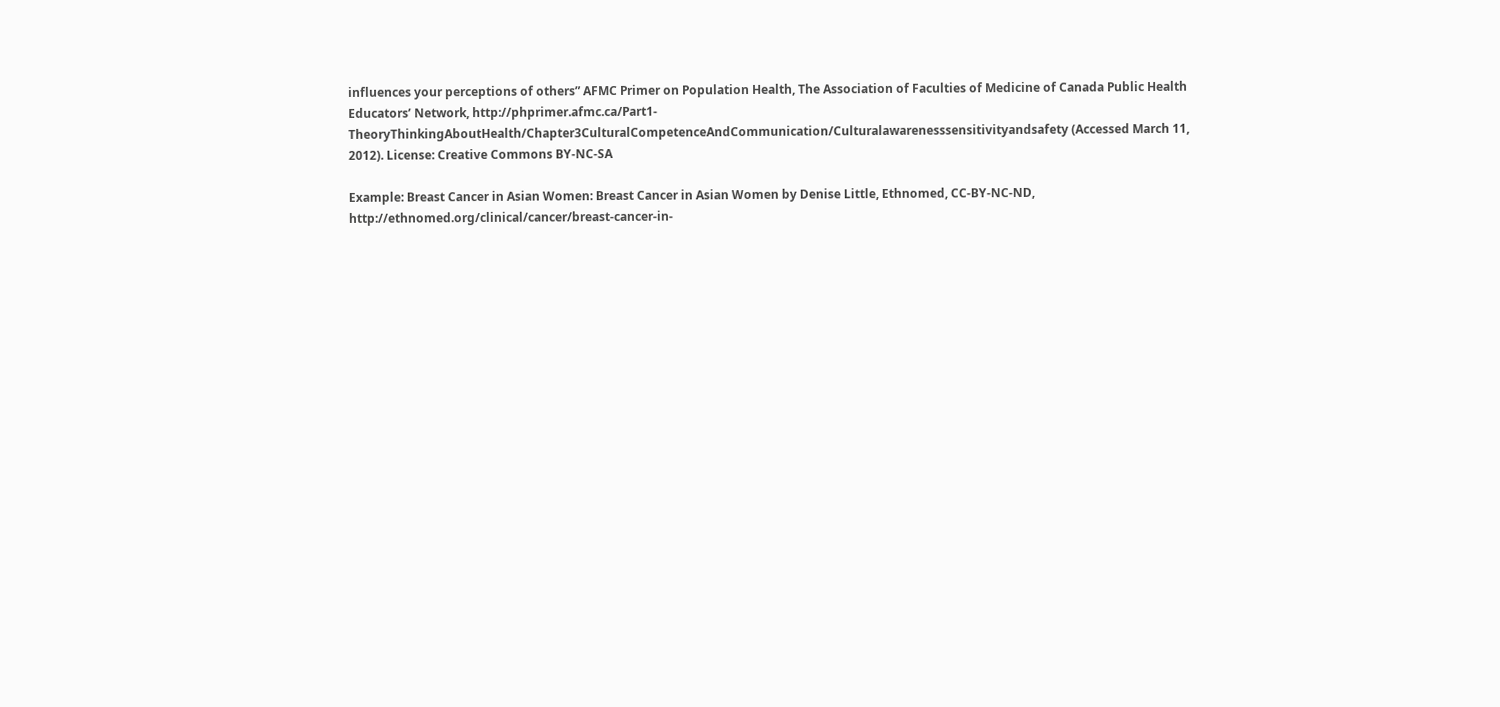influences your perceptions of others” AFMC Primer on Population Health, The Association of Faculties of Medicine of Canada Public Health Educators’ Network, http://phprimer.afmc.ca/Part1-TheoryThinkingAboutHealth/Chapter3CulturalCompetenceAndCommunication/Culturalawarenesssensitivityandsafety (Accessed March 11, 2012). License: Creative Commons BY-NC-SA

Example: Breast Cancer in Asian Women: Breast Cancer in Asian Women by Denise Little, Ethnomed, CC-BY-NC-ND, http://ethnomed.org/clinical/cancer/breast-cancer-in-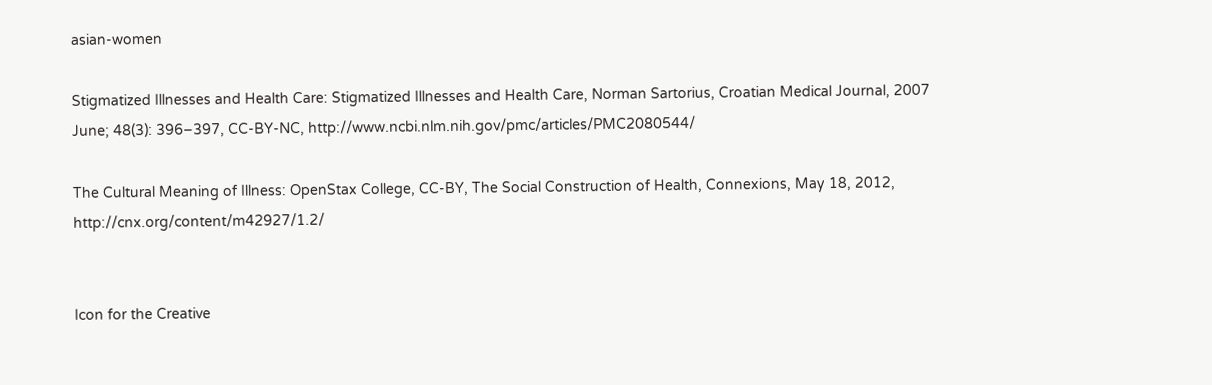asian-women

Stigmatized Illnesses and Health Care: Stigmatized Illnesses and Health Care, Norman Sartorius, Croatian Medical Journal, 2007 June; 48(3): 396–397, CC-BY-NC, http://www.ncbi.nlm.nih.gov/pmc/articles/PMC2080544/

The Cultural Meaning of Illness: OpenStax College, CC-BY, The Social Construction of Health, Connexions, May 18, 2012, http://cnx.org/content/m42927/1.2/


Icon for the Creative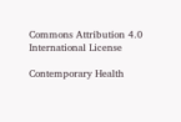Commons Attribution 4.0 International License

Contemporary Health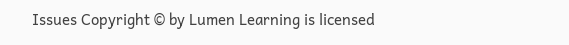Issues Copyright © by Lumen Learning is licensed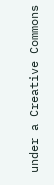under a Creative Commons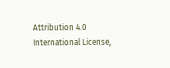Attribution 4.0 International License,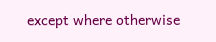except where otherwise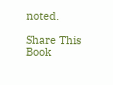noted.

Share This Book